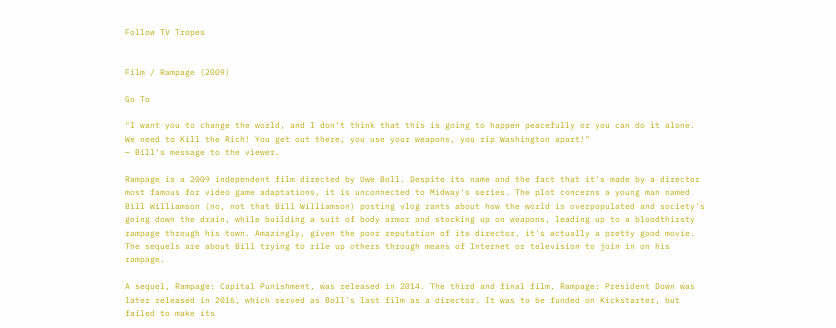Follow TV Tropes


Film / Rampage (2009)

Go To

"I want you to change the world, and I don’t think that this is going to happen peacefully or you can do it alone. We need to Kill the Rich! You get out there, you use your weapons, you rip Washington apart!"
— Bill's message to the viewer.

Rampage is a 2009 independent film directed by Uwe Boll. Despite its name and the fact that it's made by a director most famous for video game adaptations, it is unconnected to Midway's series. The plot concerns a young man named Bill Williamson (no, not that Bill Williamson) posting vlog rants about how the world is overpopulated and society's going down the drain, while building a suit of body armor and stocking up on weapons, leading up to a bloodthirsty rampage through his town. Amazingly, given the poor reputation of its director, it's actually a pretty good movie. The sequels are about Bill trying to rile up others through means of Internet or television to join in on his rampage.

A sequel, Rampage: Capital Punishment, was released in 2014. The third and final film, Rampage: President Down was later released in 2016, which served as Boll's last film as a director. It was to be funded on Kickstarter, but failed to make its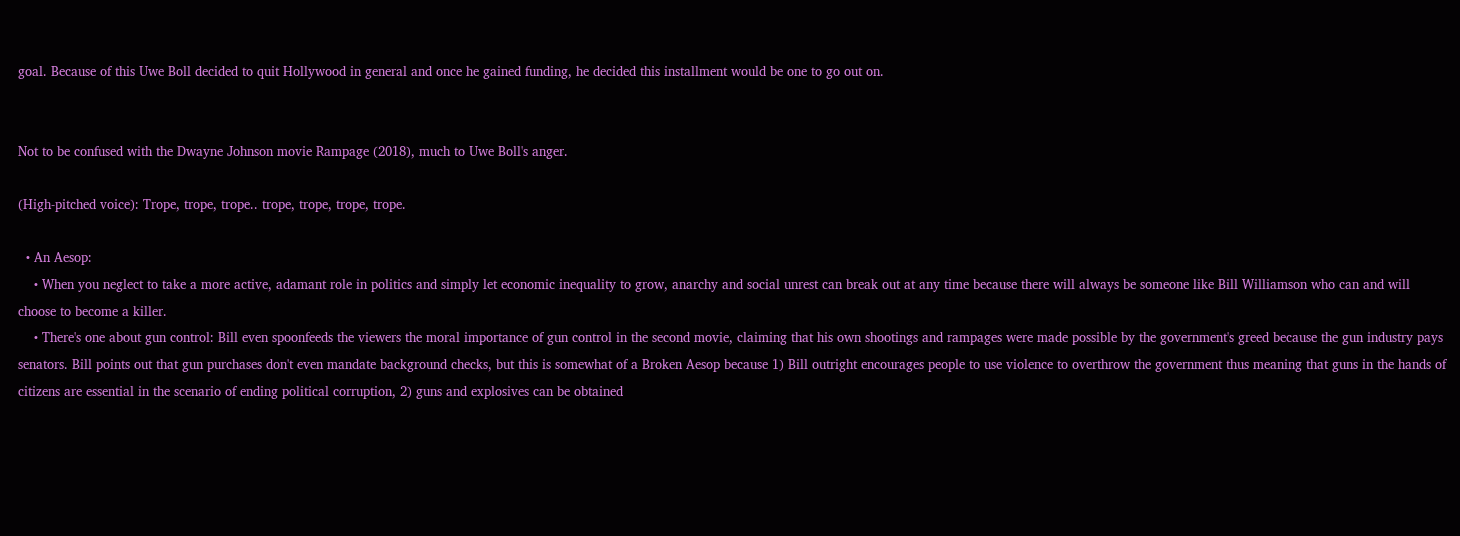goal. Because of this Uwe Boll decided to quit Hollywood in general and once he gained funding, he decided this installment would be one to go out on.


Not to be confused with the Dwayne Johnson movie Rampage (2018), much to Uwe Boll's anger.

(High-pitched voice): Trope, trope, trope.. trope, trope, trope, trope.

  • An Aesop:
    • When you neglect to take a more active, adamant role in politics and simply let economic inequality to grow, anarchy and social unrest can break out at any time because there will always be someone like Bill Williamson who can and will choose to become a killer.
    • There's one about gun control: Bill even spoonfeeds the viewers the moral importance of gun control in the second movie, claiming that his own shootings and rampages were made possible by the government's greed because the gun industry pays senators. Bill points out that gun purchases don't even mandate background checks, but this is somewhat of a Broken Aesop because 1) Bill outright encourages people to use violence to overthrow the government thus meaning that guns in the hands of citizens are essential in the scenario of ending political corruption, 2) guns and explosives can be obtained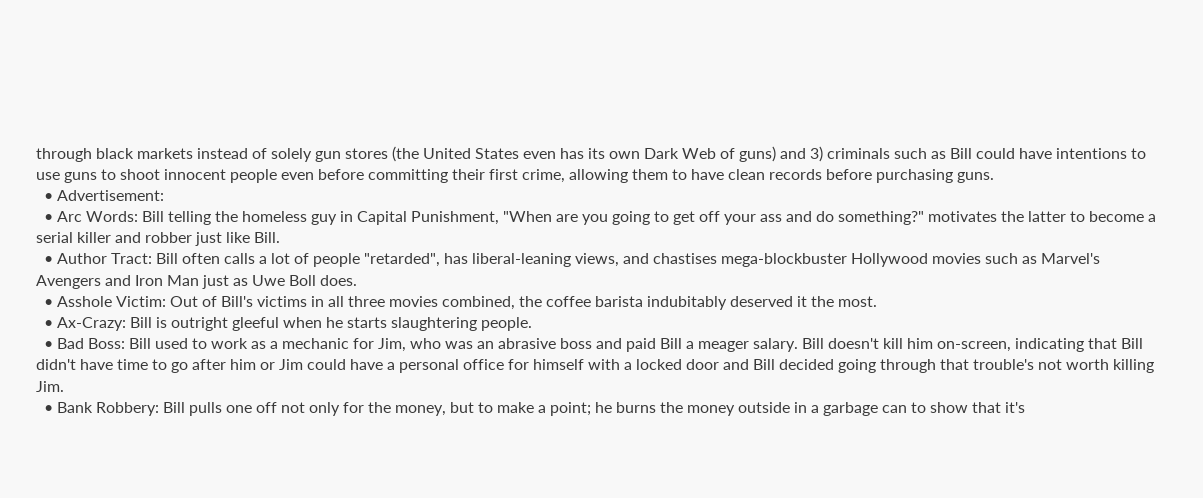through black markets instead of solely gun stores (the United States even has its own Dark Web of guns) and 3) criminals such as Bill could have intentions to use guns to shoot innocent people even before committing their first crime, allowing them to have clean records before purchasing guns.
  • Advertisement:
  • Arc Words: Bill telling the homeless guy in Capital Punishment, "When are you going to get off your ass and do something?" motivates the latter to become a serial killer and robber just like Bill.
  • Author Tract: Bill often calls a lot of people "retarded", has liberal-leaning views, and chastises mega-blockbuster Hollywood movies such as Marvel's Avengers and Iron Man just as Uwe Boll does.
  • Asshole Victim: Out of Bill's victims in all three movies combined, the coffee barista indubitably deserved it the most.
  • Ax-Crazy: Bill is outright gleeful when he starts slaughtering people.
  • Bad Boss: Bill used to work as a mechanic for Jim, who was an abrasive boss and paid Bill a meager salary. Bill doesn't kill him on-screen, indicating that Bill didn't have time to go after him or Jim could have a personal office for himself with a locked door and Bill decided going through that trouble's not worth killing Jim.
  • Bank Robbery: Bill pulls one off not only for the money, but to make a point; he burns the money outside in a garbage can to show that it's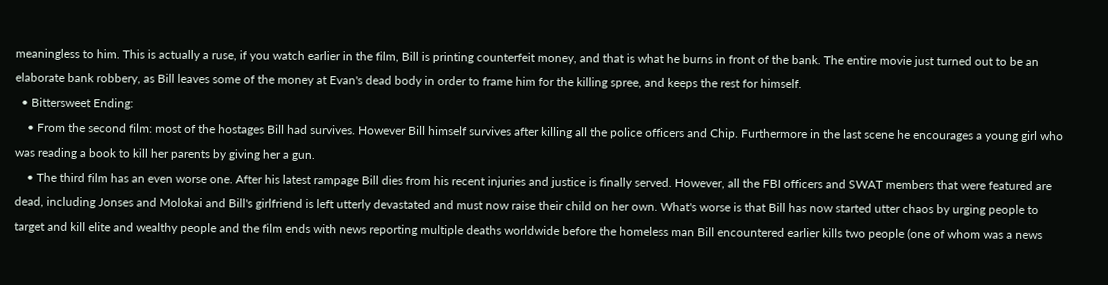meaningless to him. This is actually a ruse, if you watch earlier in the film, Bill is printing counterfeit money, and that is what he burns in front of the bank. The entire movie just turned out to be an elaborate bank robbery, as Bill leaves some of the money at Evan's dead body in order to frame him for the killing spree, and keeps the rest for himself.
  • Bittersweet Ending:
    • From the second film: most of the hostages Bill had survives. However Bill himself survives after killing all the police officers and Chip. Furthermore in the last scene he encourages a young girl who was reading a book to kill her parents by giving her a gun.
    • The third film has an even worse one. After his latest rampage Bill dies from his recent injuries and justice is finally served. However, all the FBI officers and SWAT members that were featured are dead, including Jonses and Molokai and Bill's girlfriend is left utterly devastated and must now raise their child on her own. What's worse is that Bill has now started utter chaos by urging people to target and kill elite and wealthy people and the film ends with news reporting multiple deaths worldwide before the homeless man Bill encountered earlier kills two people (one of whom was a news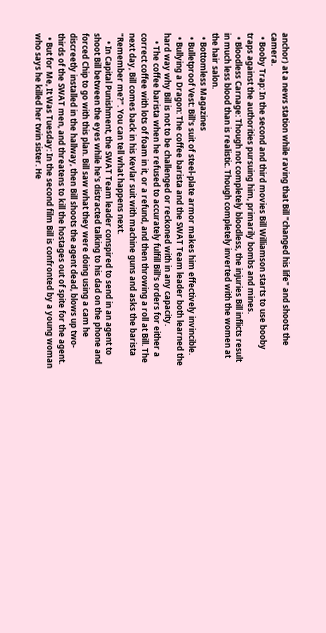anchor) at a news station while raving that Bill "changed his life" and shoots the camera.
  • Booby Trap: In the second and third movies Bill Williamson starts to use booby traps against the authorities pursuing him, primarily bombs and mines.
  • Bloodless Carnage: Though not completely bloodless, the injuries Bill inflicts result in much less blood than is realistic. Though completely inverted with the women at the hair salon.
  • Bottomless Magazines
  • Bulletproof Vest: Bill's suit of steel-plate armor makes him effectively invincible.
  • Bullying a Dragon: The coffee barista and the SWAT Team leader both learned the hard way why Bill is not to be challenged or reckoned with in any capacity.
    • The coffee barista when he refused to accurately fulfill Bill's orders for either a correct coffee with lots of foam in it, or a refund, and then throwing a roll at Bill. The next day, Bill comes back in his Kevlar suit with machine guns and asks the barista "Remember me?". You can tell what happens next.
    • In Capital Punishment, the SWAT Team leader conspired to send in an agent to shoot Bill between the eyes while he's distracted talking to his dad on the phone and forced Chip to go with this plan. Bill saw what they were doing using a cam he discreetly installed in the hallway, then Bill shoots the agent dead, blows up two-thirds of the SWAT men, and threatens to kill the hostages out of spite for the agent.
  • But for Me, It Was Tuesday: In the second film Bill is confronted by a young woman who says he killed her twin sister. He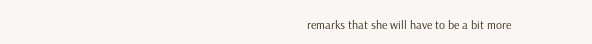remarks that she will have to be a bit more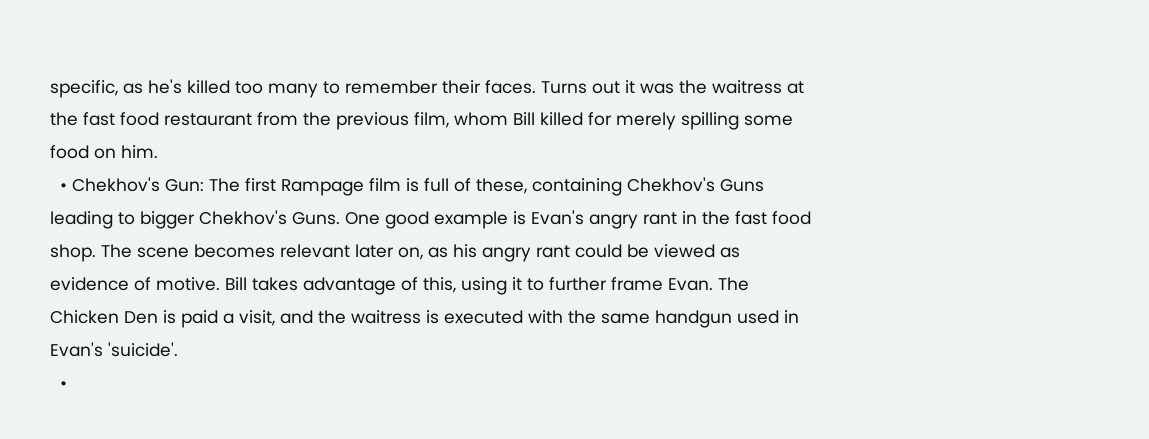specific, as he's killed too many to remember their faces. Turns out it was the waitress at the fast food restaurant from the previous film, whom Bill killed for merely spilling some food on him.
  • Chekhov's Gun: The first Rampage film is full of these, containing Chekhov's Guns leading to bigger Chekhov's Guns. One good example is Evan's angry rant in the fast food shop. The scene becomes relevant later on, as his angry rant could be viewed as evidence of motive. Bill takes advantage of this, using it to further frame Evan. The Chicken Den is paid a visit, and the waitress is executed with the same handgun used in Evan's 'suicide'.
  •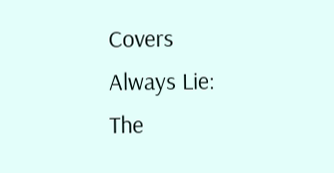Covers Always Lie: The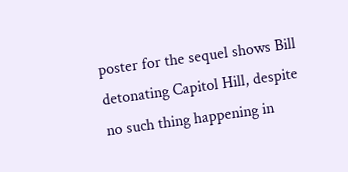poster for the sequel shows Bill detonating Capitol Hill, despite no such thing happening in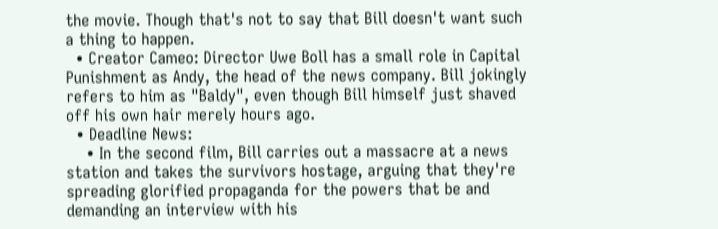the movie. Though that's not to say that Bill doesn't want such a thing to happen.
  • Creator Cameo: Director Uwe Boll has a small role in Capital Punishment as Andy, the head of the news company. Bill jokingly refers to him as "Baldy", even though Bill himself just shaved off his own hair merely hours ago.
  • Deadline News:
    • In the second film, Bill carries out a massacre at a news station and takes the survivors hostage, arguing that they're spreading glorified propaganda for the powers that be and demanding an interview with his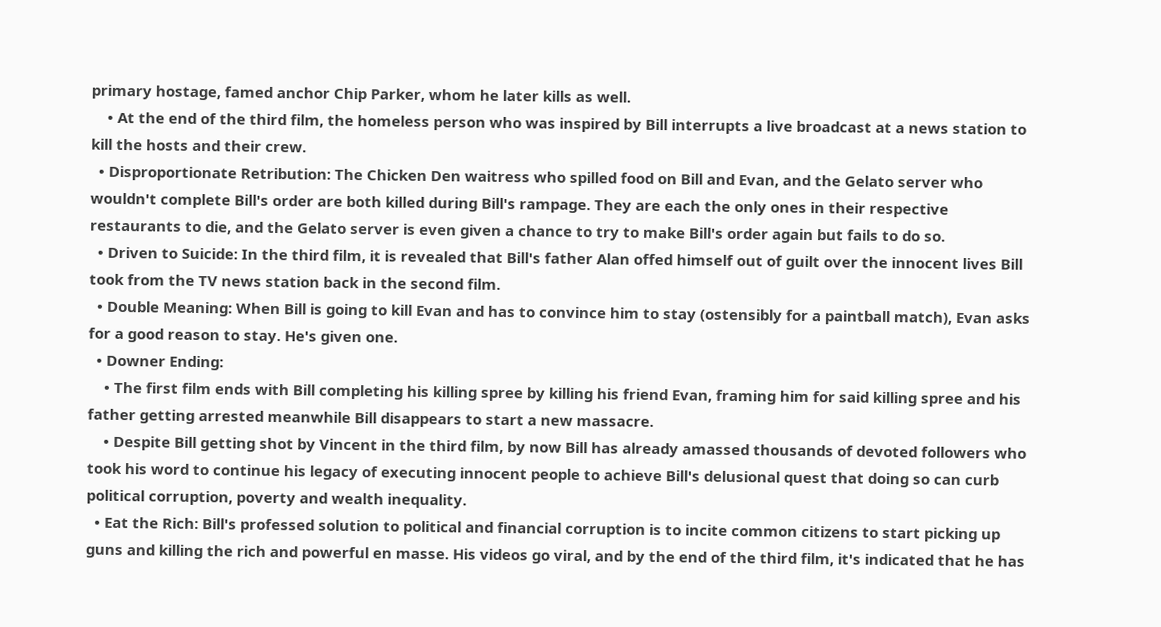primary hostage, famed anchor Chip Parker, whom he later kills as well.
    • At the end of the third film, the homeless person who was inspired by Bill interrupts a live broadcast at a news station to kill the hosts and their crew.
  • Disproportionate Retribution: The Chicken Den waitress who spilled food on Bill and Evan, and the Gelato server who wouldn't complete Bill's order are both killed during Bill's rampage. They are each the only ones in their respective restaurants to die, and the Gelato server is even given a chance to try to make Bill's order again but fails to do so.
  • Driven to Suicide: In the third film, it is revealed that Bill's father Alan offed himself out of guilt over the innocent lives Bill took from the TV news station back in the second film.
  • Double Meaning: When Bill is going to kill Evan and has to convince him to stay (ostensibly for a paintball match), Evan asks for a good reason to stay. He's given one.
  • Downer Ending:
    • The first film ends with Bill completing his killing spree by killing his friend Evan, framing him for said killing spree and his father getting arrested meanwhile Bill disappears to start a new massacre.
    • Despite Bill getting shot by Vincent in the third film, by now Bill has already amassed thousands of devoted followers who took his word to continue his legacy of executing innocent people to achieve Bill's delusional quest that doing so can curb political corruption, poverty and wealth inequality.
  • Eat the Rich: Bill's professed solution to political and financial corruption is to incite common citizens to start picking up guns and killing the rich and powerful en masse. His videos go viral, and by the end of the third film, it's indicated that he has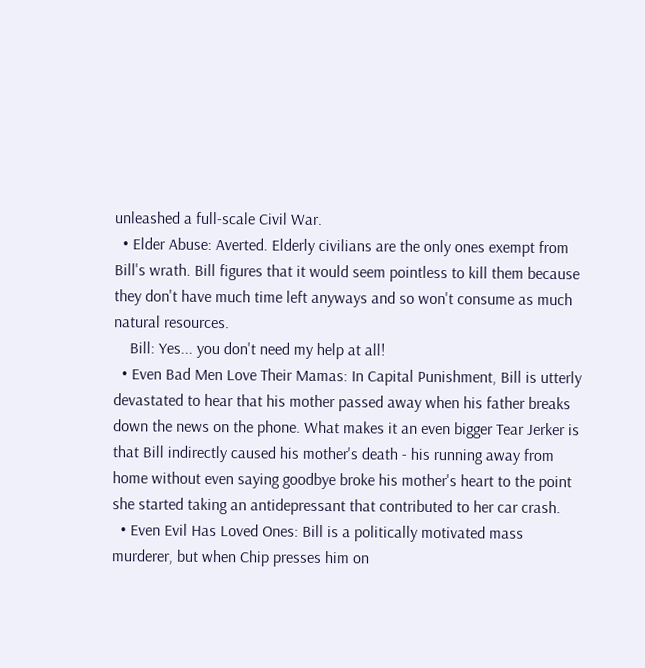unleashed a full-scale Civil War.
  • Elder Abuse: Averted. Elderly civilians are the only ones exempt from Bill's wrath. Bill figures that it would seem pointless to kill them because they don't have much time left anyways and so won't consume as much natural resources.
    Bill: Yes... you don't need my help at all!
  • Even Bad Men Love Their Mamas: In Capital Punishment, Bill is utterly devastated to hear that his mother passed away when his father breaks down the news on the phone. What makes it an even bigger Tear Jerker is that Bill indirectly caused his mother's death - his running away from home without even saying goodbye broke his mother's heart to the point she started taking an antidepressant that contributed to her car crash.
  • Even Evil Has Loved Ones: Bill is a politically motivated mass murderer, but when Chip presses him on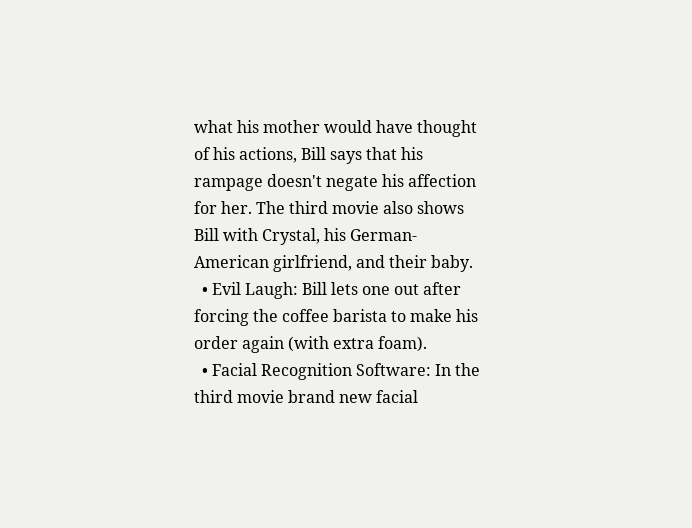what his mother would have thought of his actions, Bill says that his rampage doesn't negate his affection for her. The third movie also shows Bill with Crystal, his German-American girlfriend, and their baby.
  • Evil Laugh: Bill lets one out after forcing the coffee barista to make his order again (with extra foam).
  • Facial Recognition Software: In the third movie brand new facial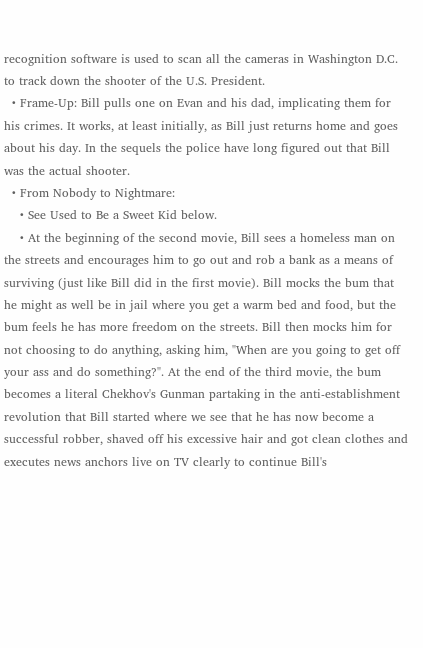recognition software is used to scan all the cameras in Washington D.C. to track down the shooter of the U.S. President.
  • Frame-Up: Bill pulls one on Evan and his dad, implicating them for his crimes. It works, at least initially, as Bill just returns home and goes about his day. In the sequels the police have long figured out that Bill was the actual shooter.
  • From Nobody to Nightmare:
    • See Used to Be a Sweet Kid below.
    • At the beginning of the second movie, Bill sees a homeless man on the streets and encourages him to go out and rob a bank as a means of surviving (just like Bill did in the first movie). Bill mocks the bum that he might as well be in jail where you get a warm bed and food, but the bum feels he has more freedom on the streets. Bill then mocks him for not choosing to do anything, asking him, "When are you going to get off your ass and do something?". At the end of the third movie, the bum becomes a literal Chekhov's Gunman partaking in the anti-establishment revolution that Bill started where we see that he has now become a successful robber, shaved off his excessive hair and got clean clothes and executes news anchors live on TV clearly to continue Bill's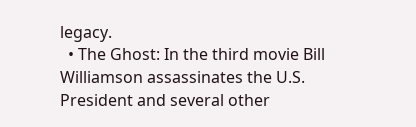legacy.
  • The Ghost: In the third movie Bill Williamson assassinates the U.S. President and several other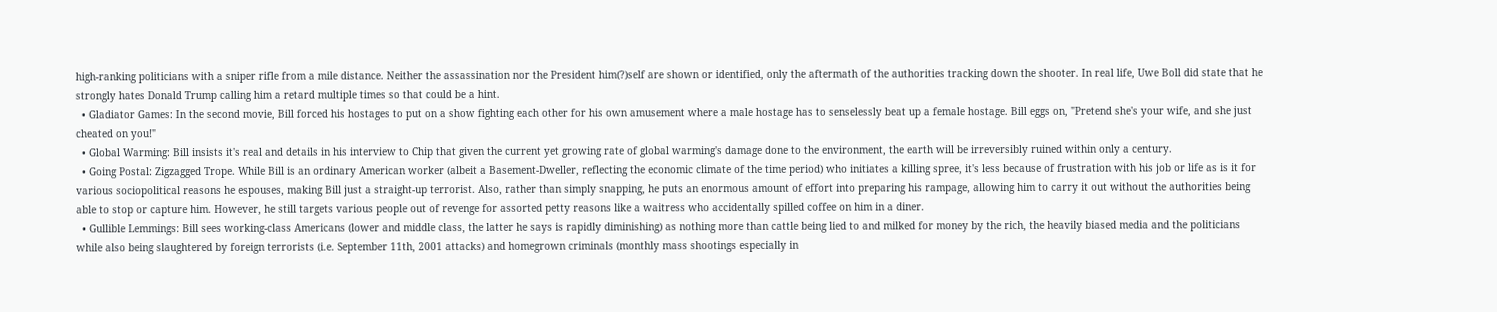high-ranking politicians with a sniper rifle from a mile distance. Neither the assassination nor the President him(?)self are shown or identified, only the aftermath of the authorities tracking down the shooter. In real life, Uwe Boll did state that he strongly hates Donald Trump calling him a retard multiple times so that could be a hint.
  • Gladiator Games: In the second movie, Bill forced his hostages to put on a show fighting each other for his own amusement where a male hostage has to senselessly beat up a female hostage. Bill eggs on, "Pretend she's your wife, and she just cheated on you!"
  • Global Warming: Bill insists it's real and details in his interview to Chip that given the current yet growing rate of global warming's damage done to the environment, the earth will be irreversibly ruined within only a century.
  • Going Postal: Zigzagged Trope. While Bill is an ordinary American worker (albeit a Basement-Dweller, reflecting the economic climate of the time period) who initiates a killing spree, it's less because of frustration with his job or life as is it for various sociopolitical reasons he espouses, making Bill just a straight-up terrorist. Also, rather than simply snapping, he puts an enormous amount of effort into preparing his rampage, allowing him to carry it out without the authorities being able to stop or capture him. However, he still targets various people out of revenge for assorted petty reasons like a waitress who accidentally spilled coffee on him in a diner.
  • Gullible Lemmings: Bill sees working-class Americans (lower and middle class, the latter he says is rapidly diminishing) as nothing more than cattle being lied to and milked for money by the rich, the heavily biased media and the politicians while also being slaughtered by foreign terrorists (i.e. September 11th, 2001 attacks) and homegrown criminals (monthly mass shootings especially in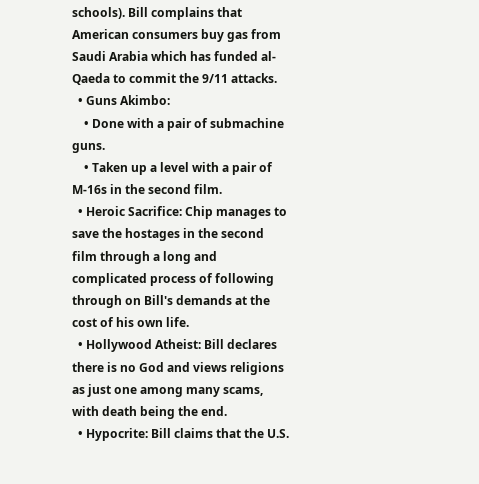schools). Bill complains that American consumers buy gas from Saudi Arabia which has funded al-Qaeda to commit the 9/11 attacks.
  • Guns Akimbo:
    • Done with a pair of submachine guns.
    • Taken up a level with a pair of M-16s in the second film.
  • Heroic Sacrifice: Chip manages to save the hostages in the second film through a long and complicated process of following through on Bill's demands at the cost of his own life.
  • Hollywood Atheist: Bill declares there is no God and views religions as just one among many scams, with death being the end.
  • Hypocrite: Bill claims that the U.S.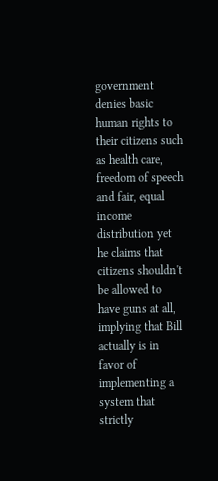government denies basic human rights to their citizens such as health care, freedom of speech and fair, equal income distribution yet he claims that citizens shouldn't be allowed to have guns at all, implying that Bill actually is in favor of implementing a system that strictly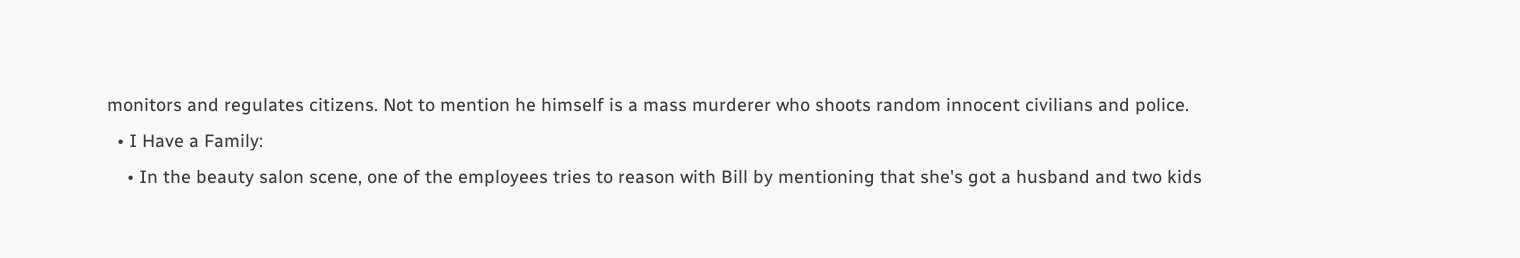monitors and regulates citizens. Not to mention he himself is a mass murderer who shoots random innocent civilians and police.
  • I Have a Family:
    • In the beauty salon scene, one of the employees tries to reason with Bill by mentioning that she's got a husband and two kids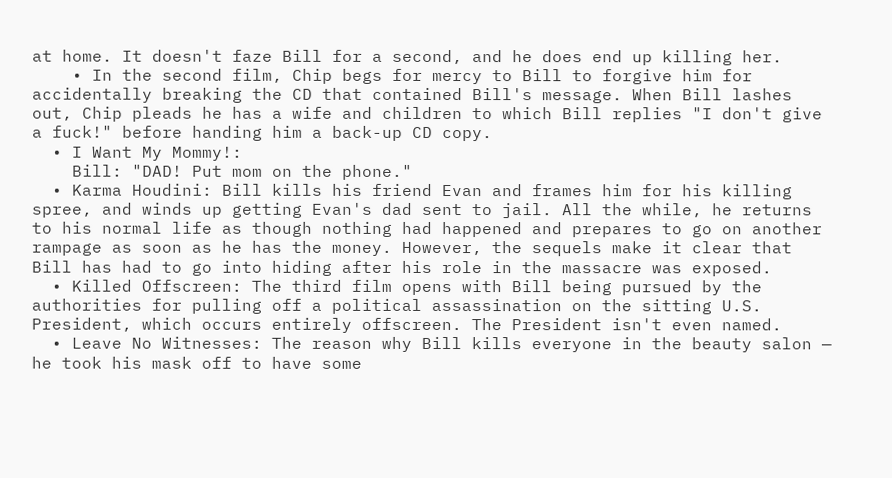at home. It doesn't faze Bill for a second, and he does end up killing her.
    • In the second film, Chip begs for mercy to Bill to forgive him for accidentally breaking the CD that contained Bill's message. When Bill lashes out, Chip pleads he has a wife and children to which Bill replies "I don't give a fuck!" before handing him a back-up CD copy.
  • I Want My Mommy!:
    Bill: "DAD! Put mom on the phone."
  • Karma Houdini: Bill kills his friend Evan and frames him for his killing spree, and winds up getting Evan's dad sent to jail. All the while, he returns to his normal life as though nothing had happened and prepares to go on another rampage as soon as he has the money. However, the sequels make it clear that Bill has had to go into hiding after his role in the massacre was exposed.
  • Killed Offscreen: The third film opens with Bill being pursued by the authorities for pulling off a political assassination on the sitting U.S. President, which occurs entirely offscreen. The President isn't even named.
  • Leave No Witnesses: The reason why Bill kills everyone in the beauty salon — he took his mask off to have some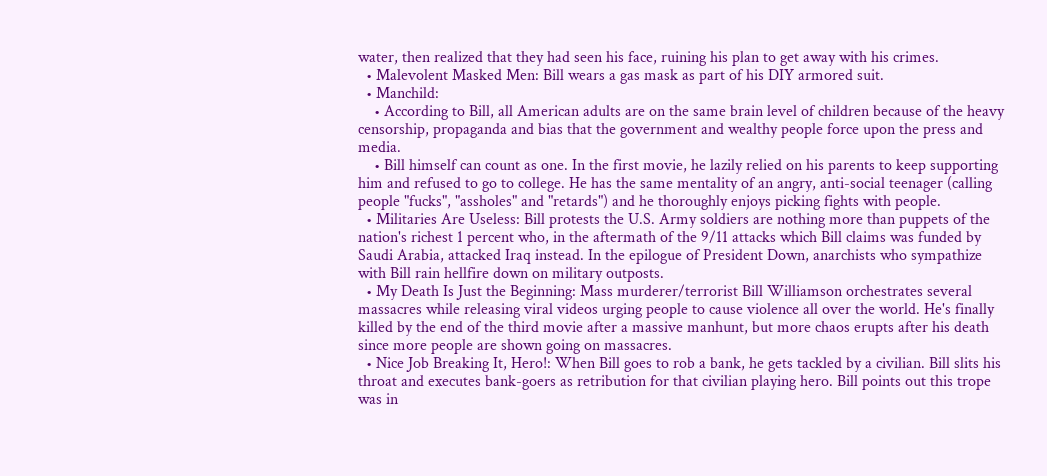water, then realized that they had seen his face, ruining his plan to get away with his crimes.
  • Malevolent Masked Men: Bill wears a gas mask as part of his DIY armored suit.
  • Manchild:
    • According to Bill, all American adults are on the same brain level of children because of the heavy censorship, propaganda and bias that the government and wealthy people force upon the press and media.
    • Bill himself can count as one. In the first movie, he lazily relied on his parents to keep supporting him and refused to go to college. He has the same mentality of an angry, anti-social teenager (calling people "fucks", "assholes" and "retards") and he thoroughly enjoys picking fights with people.
  • Militaries Are Useless: Bill protests the U.S. Army soldiers are nothing more than puppets of the nation's richest 1 percent who, in the aftermath of the 9/11 attacks which Bill claims was funded by Saudi Arabia, attacked Iraq instead. In the epilogue of President Down, anarchists who sympathize with Bill rain hellfire down on military outposts.
  • My Death Is Just the Beginning: Mass murderer/terrorist Bill Williamson orchestrates several massacres while releasing viral videos urging people to cause violence all over the world. He's finally killed by the end of the third movie after a massive manhunt, but more chaos erupts after his death since more people are shown going on massacres.
  • Nice Job Breaking It, Hero!: When Bill goes to rob a bank, he gets tackled by a civilian. Bill slits his throat and executes bank-goers as retribution for that civilian playing hero. Bill points out this trope was in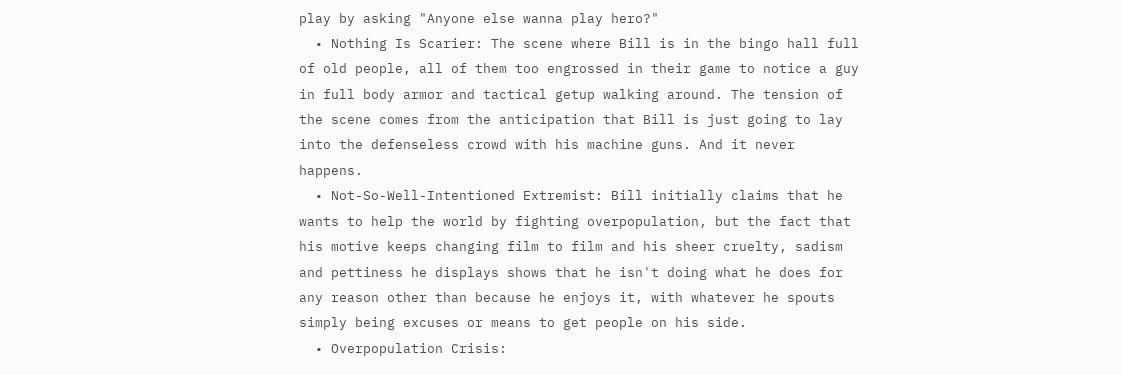play by asking "Anyone else wanna play hero?"
  • Nothing Is Scarier: The scene where Bill is in the bingo hall full of old people, all of them too engrossed in their game to notice a guy in full body armor and tactical getup walking around. The tension of the scene comes from the anticipation that Bill is just going to lay into the defenseless crowd with his machine guns. And it never happens.
  • Not-So-Well-Intentioned Extremist: Bill initially claims that he wants to help the world by fighting overpopulation, but the fact that his motive keeps changing film to film and his sheer cruelty, sadism and pettiness he displays shows that he isn't doing what he does for any reason other than because he enjoys it, with whatever he spouts simply being excuses or means to get people on his side.
  • Overpopulation Crisis: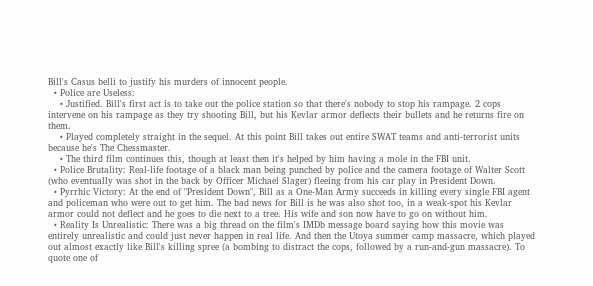Bill's Casus belli to justify his murders of innocent people.
  • Police are Useless:
    • Justified. Bill's first act is to take out the police station so that there's nobody to stop his rampage. 2 cops intervene on his rampage as they try shooting Bill, but his Kevlar armor deflects their bullets and he returns fire on them.
    • Played completely straight in the sequel. At this point Bill takes out entire SWAT teams and anti-terrorist units because he's The Chessmaster.
    • The third film continues this, though at least then it's helped by him having a mole in the FBI unit.
  • Police Brutality: Real-life footage of a black man being punched by police and the camera footage of Walter Scott (who eventually was shot in the back by Officer Michael Slager) fleeing from his car play in President Down.
  • Pyrrhic Victory: At the end of "President Down", Bill as a One-Man Army succeeds in killing every single FBI agent and policeman who were out to get him. The bad news for Bill is he was also shot too, in a weak-spot his Kevlar armor could not deflect and he goes to die next to a tree. His wife and son now have to go on without him.
  • Reality Is Unrealistic: There was a big thread on the film's IMDb message board saying how this movie was entirely unrealistic and could just never happen in real life. And then the Utoya summer camp massacre, which played out almost exactly like Bill's killing spree (a bombing to distract the cops, followed by a run-and-gun massacre). To quote one of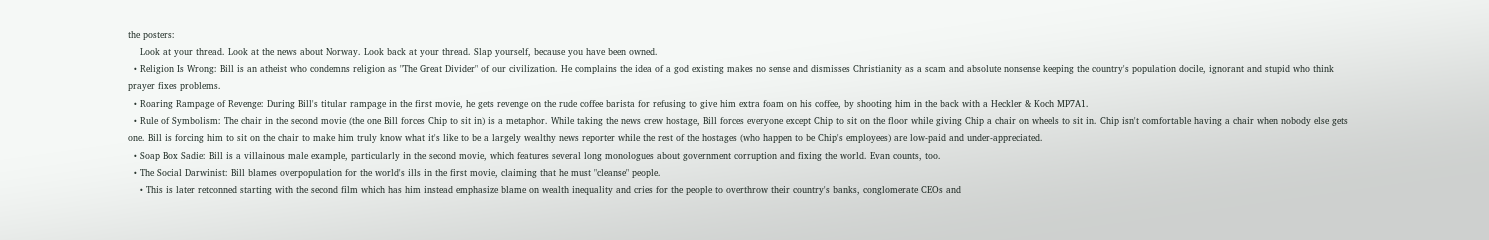the posters:
    Look at your thread. Look at the news about Norway. Look back at your thread. Slap yourself, because you have been owned.
  • Religion Is Wrong: Bill is an atheist who condemns religion as "The Great Divider" of our civilization. He complains the idea of a god existing makes no sense and dismisses Christianity as a scam and absolute nonsense keeping the country's population docile, ignorant and stupid who think prayer fixes problems.
  • Roaring Rampage of Revenge: During Bill's titular rampage in the first movie, he gets revenge on the rude coffee barista for refusing to give him extra foam on his coffee, by shooting him in the back with a Heckler & Koch MP7A1.
  • Rule of Symbolism: The chair in the second movie (the one Bill forces Chip to sit in) is a metaphor. While taking the news crew hostage, Bill forces everyone except Chip to sit on the floor while giving Chip a chair on wheels to sit in. Chip isn't comfortable having a chair when nobody else gets one. Bill is forcing him to sit on the chair to make him truly know what it's like to be a largely wealthy news reporter while the rest of the hostages (who happen to be Chip's employees) are low-paid and under-appreciated.
  • Soap Box Sadie: Bill is a villainous male example, particularly in the second movie, which features several long monologues about government corruption and fixing the world. Evan counts, too.
  • The Social Darwinist: Bill blames overpopulation for the world's ills in the first movie, claiming that he must "cleanse" people.
    • This is later retconned starting with the second film which has him instead emphasize blame on wealth inequality and cries for the people to overthrow their country's banks, conglomerate CEOs and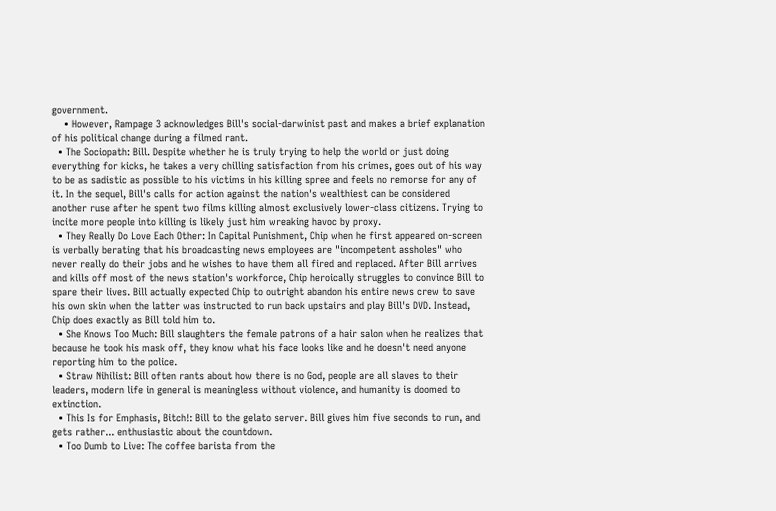government.
    • However, Rampage 3 acknowledges Bill's social-darwinist past and makes a brief explanation of his political change during a filmed rant.
  • The Sociopath: Bill. Despite whether he is truly trying to help the world or just doing everything for kicks, he takes a very chilling satisfaction from his crimes, goes out of his way to be as sadistic as possible to his victims in his killing spree and feels no remorse for any of it. In the sequel, Bill's calls for action against the nation's wealthiest can be considered another ruse after he spent two films killing almost exclusively lower-class citizens. Trying to incite more people into killing is likely just him wreaking havoc by proxy.
  • They Really Do Love Each Other: In Capital Punishment, Chip when he first appeared on-screen is verbally berating that his broadcasting news employees are "incompetent assholes" who never really do their jobs and he wishes to have them all fired and replaced. After Bill arrives and kills off most of the news station's workforce, Chip heroically struggles to convince Bill to spare their lives. Bill actually expected Chip to outright abandon his entire news crew to save his own skin when the latter was instructed to run back upstairs and play Bill's DVD. Instead, Chip does exactly as Bill told him to.
  • She Knows Too Much: Bill slaughters the female patrons of a hair salon when he realizes that because he took his mask off, they know what his face looks like and he doesn't need anyone reporting him to the police.
  • Straw Nihilist: Bill often rants about how there is no God, people are all slaves to their leaders, modern life in general is meaningless without violence, and humanity is doomed to extinction.
  • This Is for Emphasis, Bitch!: Bill to the gelato server. Bill gives him five seconds to run, and gets rather... enthusiastic about the countdown.
  • Too Dumb to Live: The coffee barista from the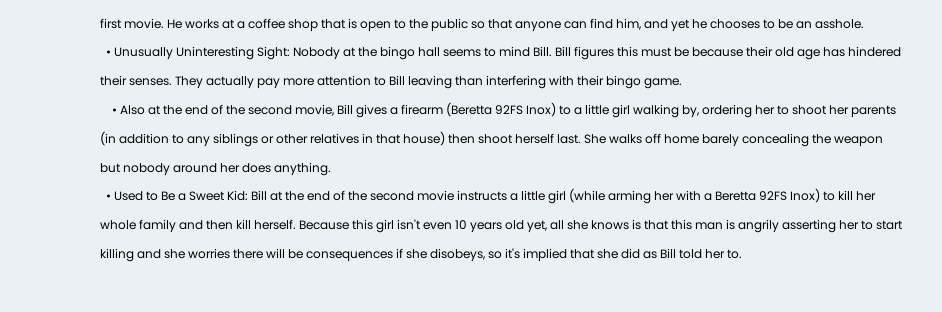first movie. He works at a coffee shop that is open to the public so that anyone can find him, and yet he chooses to be an asshole.
  • Unusually Uninteresting Sight: Nobody at the bingo hall seems to mind Bill. Bill figures this must be because their old age has hindered their senses. They actually pay more attention to Bill leaving than interfering with their bingo game.
    • Also at the end of the second movie, Bill gives a firearm (Beretta 92FS Inox) to a little girl walking by, ordering her to shoot her parents (in addition to any siblings or other relatives in that house) then shoot herself last. She walks off home barely concealing the weapon but nobody around her does anything.
  • Used to Be a Sweet Kid: Bill at the end of the second movie instructs a little girl (while arming her with a Beretta 92FS Inox) to kill her whole family and then kill herself. Because this girl isn't even 10 years old yet, all she knows is that this man is angrily asserting her to start killing and she worries there will be consequences if she disobeys, so it's implied that she did as Bill told her to.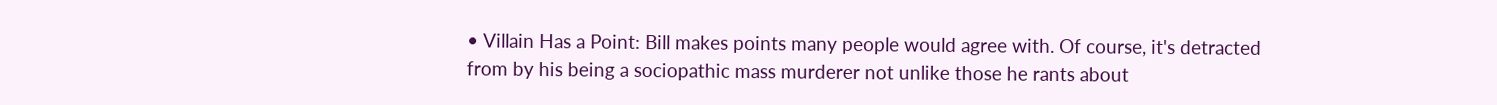• Villain Has a Point: Bill makes points many people would agree with. Of course, it's detracted from by his being a sociopathic mass murderer not unlike those he rants about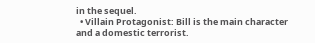in the sequel.
  • Villain Protagonist: Bill is the main character and a domestic terrorist.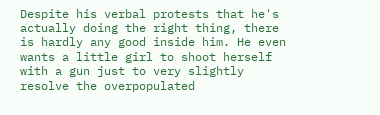Despite his verbal protests that he's actually doing the right thing, there is hardly any good inside him. He even wants a little girl to shoot herself with a gun just to very slightly resolve the overpopulated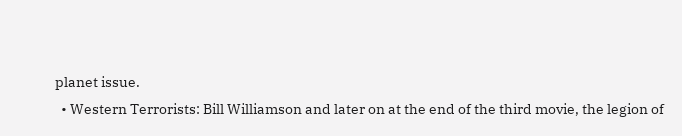planet issue.
  • Western Terrorists: Bill Williamson and later on at the end of the third movie, the legion of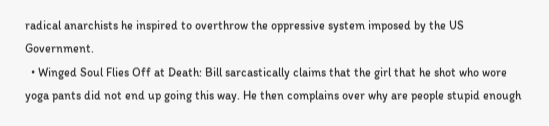radical anarchists he inspired to overthrow the oppressive system imposed by the US Government.
  • Winged Soul Flies Off at Death: Bill sarcastically claims that the girl that he shot who wore yoga pants did not end up going this way. He then complains over why are people stupid enough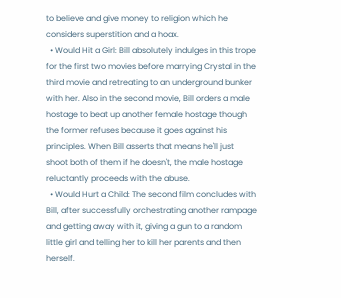to believe and give money to religion which he considers superstition and a hoax.
  • Would Hit a Girl: Bill absolutely indulges in this trope for the first two movies before marrying Crystal in the third movie and retreating to an underground bunker with her. Also in the second movie, Bill orders a male hostage to beat up another female hostage though the former refuses because it goes against his principles. When Bill asserts that means he'll just shoot both of them if he doesn't, the male hostage reluctantly proceeds with the abuse.
  • Would Hurt a Child: The second film concludes with Bill, after successfully orchestrating another rampage and getting away with it, giving a gun to a random little girl and telling her to kill her parents and then herself.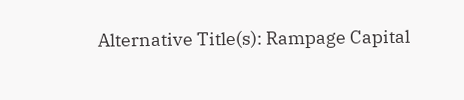Alternative Title(s): Rampage Capital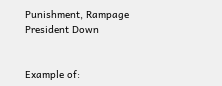Punishment, Rampage President Down


Example of: